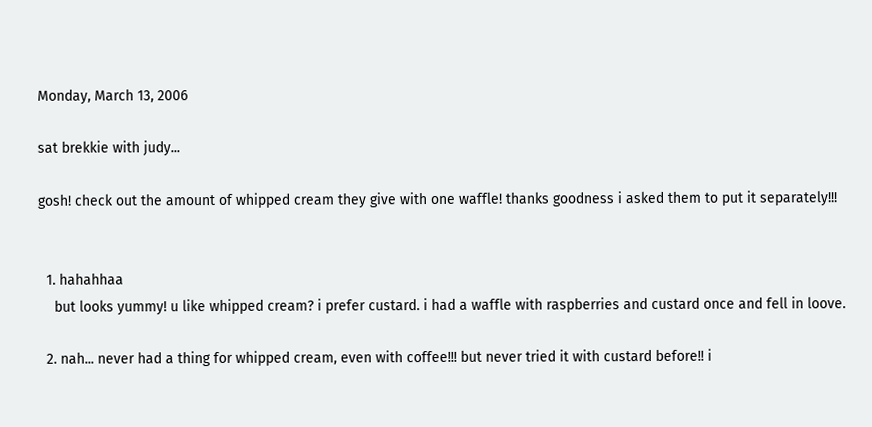Monday, March 13, 2006

sat brekkie with judy...

gosh! check out the amount of whipped cream they give with one waffle! thanks goodness i asked them to put it separately!!!


  1. hahahhaa
    but looks yummy! u like whipped cream? i prefer custard. i had a waffle with raspberries and custard once and fell in loove.

  2. nah... never had a thing for whipped cream, even with coffee!!! but never tried it with custard before!! i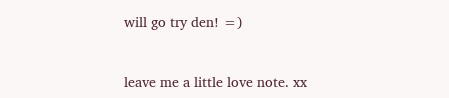will go try den! =)


leave me a little love note. xx